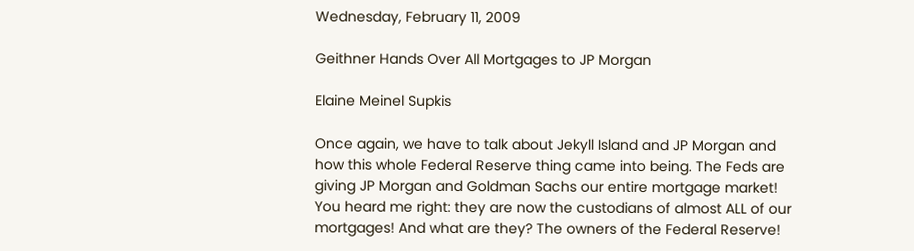Wednesday, February 11, 2009

Geithner Hands Over All Mortgages to JP Morgan

Elaine Meinel Supkis

Once again, we have to talk about Jekyll Island and JP Morgan and how this whole Federal Reserve thing came into being. The Feds are giving JP Morgan and Goldman Sachs our entire mortgage market! You heard me right: they are now the custodians of almost ALL of our mortgages! And what are they? The owners of the Federal Reserve!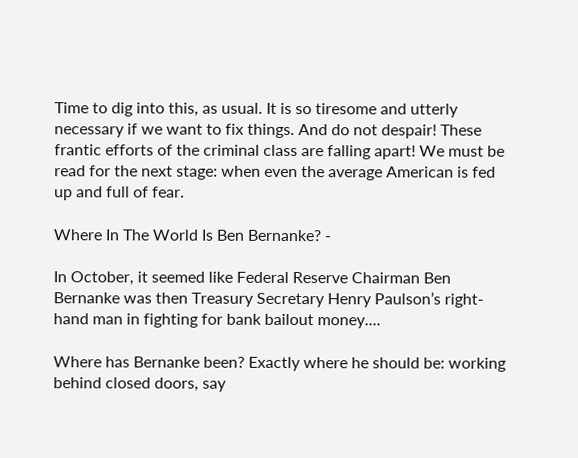Time to dig into this, as usual. It is so tiresome and utterly necessary if we want to fix things. And do not despair! These frantic efforts of the criminal class are falling apart! We must be read for the next stage: when even the average American is fed up and full of fear.

Where In The World Is Ben Bernanke? -

In October, it seemed like Federal Reserve Chairman Ben Bernanke was then Treasury Secretary Henry Paulson’s right-hand man in fighting for bank bailout money....

Where has Bernanke been? Exactly where he should be: working behind closed doors, say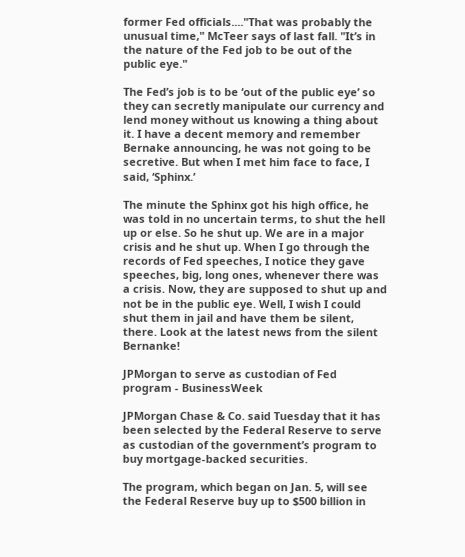former Fed officials...."That was probably the unusual time," McTeer says of last fall. "It’s in the nature of the Fed job to be out of the public eye."

The Fed’s job is to be ‘out of the public eye’ so they can secretly manipulate our currency and lend money without us knowing a thing about it. I have a decent memory and remember Bernake announcing, he was not going to be secretive. But when I met him face to face, I said, ‘Sphinx.’

The minute the Sphinx got his high office, he was told in no uncertain terms, to shut the hell up or else. So he shut up. We are in a major crisis and he shut up. When I go through the records of Fed speeches, I notice they gave speeches, big, long ones, whenever there was a crisis. Now, they are supposed to shut up and not be in the public eye. Well, I wish I could shut them in jail and have them be silent, there. Look at the latest news from the silent Bernanke!

JPMorgan to serve as custodian of Fed program - BusinessWeek

JPMorgan Chase & Co. said Tuesday that it has been selected by the Federal Reserve to serve as custodian of the government’s program to buy mortgage-backed securities.

The program, which began on Jan. 5, will see the Federal Reserve buy up to $500 billion in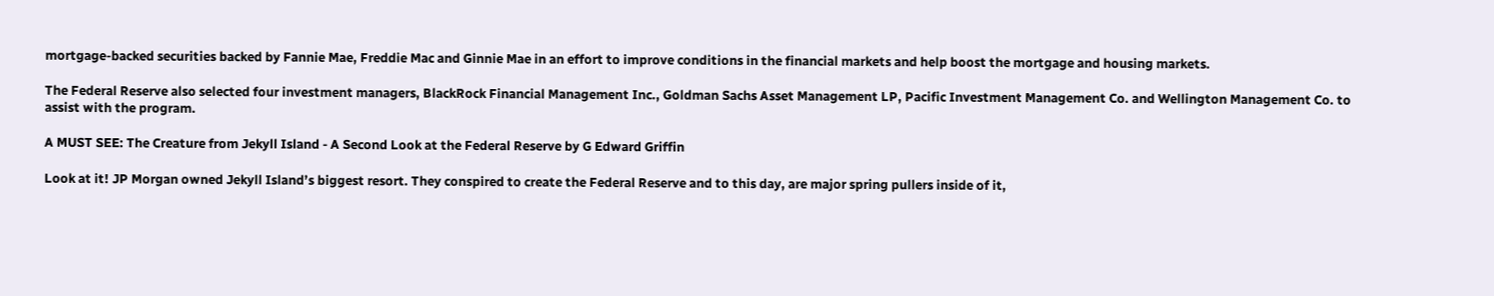mortgage-backed securities backed by Fannie Mae, Freddie Mac and Ginnie Mae in an effort to improve conditions in the financial markets and help boost the mortgage and housing markets.

The Federal Reserve also selected four investment managers, BlackRock Financial Management Inc., Goldman Sachs Asset Management LP, Pacific Investment Management Co. and Wellington Management Co. to assist with the program.

A MUST SEE: The Creature from Jekyll Island - A Second Look at the Federal Reserve by G Edward Griffin

Look at it! JP Morgan owned Jekyll Island’s biggest resort. They conspired to create the Federal Reserve and to this day, are major spring pullers inside of it,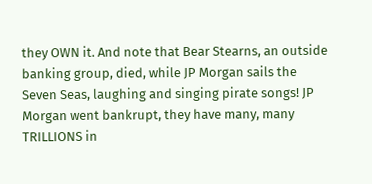they OWN it. And note that Bear Stearns, an outside banking group, died, while JP Morgan sails the Seven Seas, laughing and singing pirate songs! JP Morgan went bankrupt, they have many, many TRILLIONS in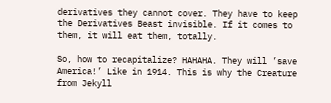derivatives they cannot cover. They have to keep the Derivatives Beast invisible. If it comes to them, it will eat them, totally.

So, how to recapitalize? HAHAHA. They will ’save America!’ Like in 1914. This is why the Creature from Jekyll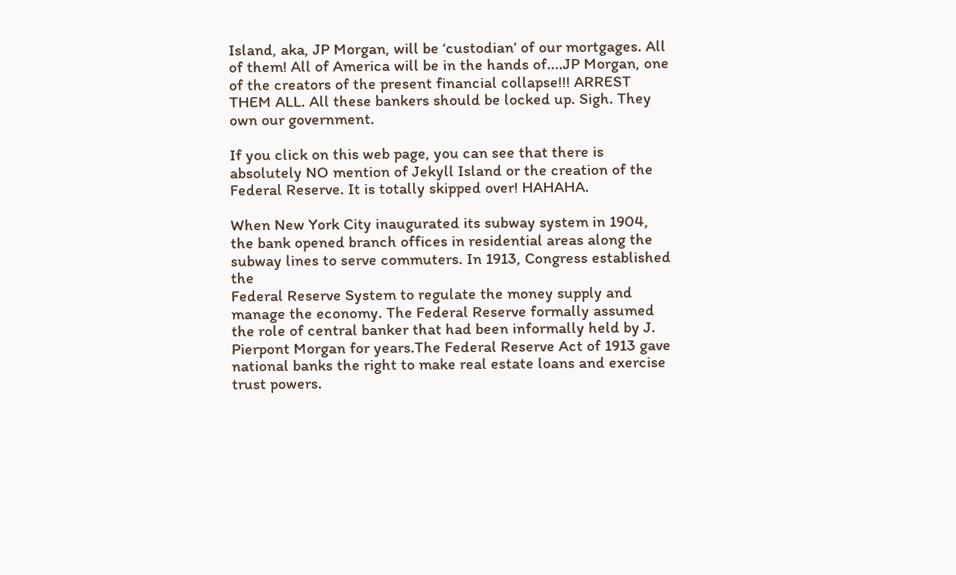Island, aka, JP Morgan, will be ‘custodian’ of our mortgages. All of them! All of America will be in the hands of....JP Morgan, one of the creators of the present financial collapse!!! ARREST THEM ALL. All these bankers should be locked up. Sigh. They own our government.

If you click on this web page, you can see that there is absolutely NO mention of Jekyll Island or the creation of the Federal Reserve. It is totally skipped over! HAHAHA.

When New York City inaugurated its subway system in 1904, the bank opened branch offices in residential areas along the subway lines to serve commuters. In 1913, Congress established the
Federal Reserve System to regulate the money supply and manage the economy. The Federal Reserve formally assumed the role of central banker that had been informally held by J. Pierpont Morgan for years.The Federal Reserve Act of 1913 gave national banks the right to make real estate loans and exercise trust powers.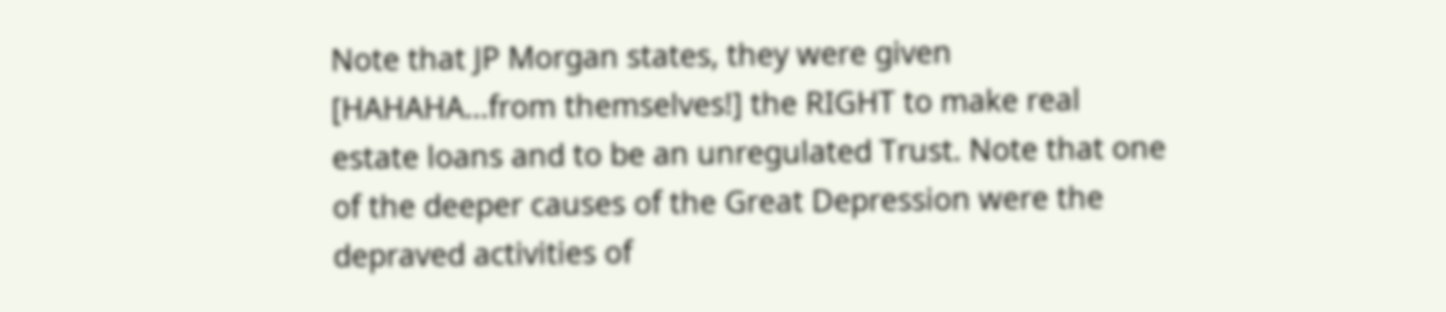Note that JP Morgan states, they were given [HAHAHA...from themselves!] the RIGHT to make real estate loans and to be an unregulated Trust. Note that one of the deeper causes of the Great Depression were the depraved activities of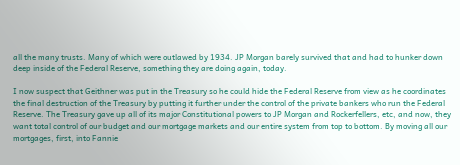all the many trusts. Many of which were outlawed by 1934. JP Morgan barely survived that and had to hunker down deep inside of the Federal Reserve, something they are doing again, today.

I now suspect that Geithner was put in the Treasury so he could hide the Federal Reserve from view as he coordinates the final destruction of the Treasury by putting it further under the control of the private bankers who run the Federal Reserve. The Treasury gave up all of its major Constitutional powers to JP Morgan and Rockerfellers, etc, and now, they want total control of our budget and our mortgage markets and our entire system from top to bottom. By moving all our mortgages, first, into Fannie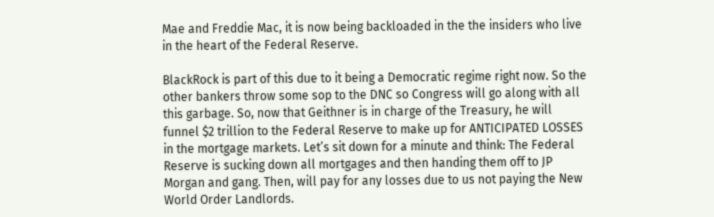Mae and Freddie Mac, it is now being backloaded in the the insiders who live in the heart of the Federal Reserve.

BlackRock is part of this due to it being a Democratic regime right now. So the other bankers throw some sop to the DNC so Congress will go along with all this garbage. So, now that Geithner is in charge of the Treasury, he will funnel $2 trillion to the Federal Reserve to make up for ANTICIPATED LOSSES in the mortgage markets. Let’s sit down for a minute and think: The Federal Reserve is sucking down all mortgages and then handing them off to JP Morgan and gang. Then, will pay for any losses due to us not paying the New World Order Landlords.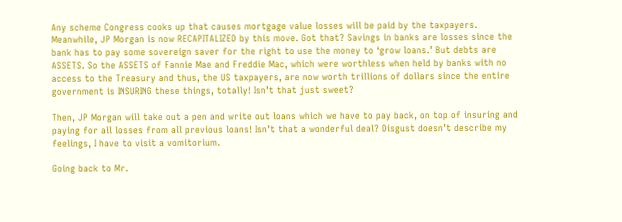Any scheme Congress cooks up that causes mortgage value losses will be paid by the taxpayers. Meanwhile, JP Morgan is now RECAPITALIZED by this move. Got that? Savings in banks are losses since the bank has to pay some sovereign saver for the right to use the money to ‘grow loans.’ But debts are ASSETS. So the ASSETS of Fannie Mae and Freddie Mac, which were worthless when held by banks with no access to the Treasury and thus, the US taxpayers, are now worth trillions of dollars since the entire government is INSURING these things, totally! Isn’t that just sweet?

Then, JP Morgan will take out a pen and write out loans which we have to pay back, on top of insuring and paying for all losses from all previous loans! Isn’t that a wonderful deal? Disgust doesn’t describe my feelings, I have to visit a vomitorium.

Going back to Mr.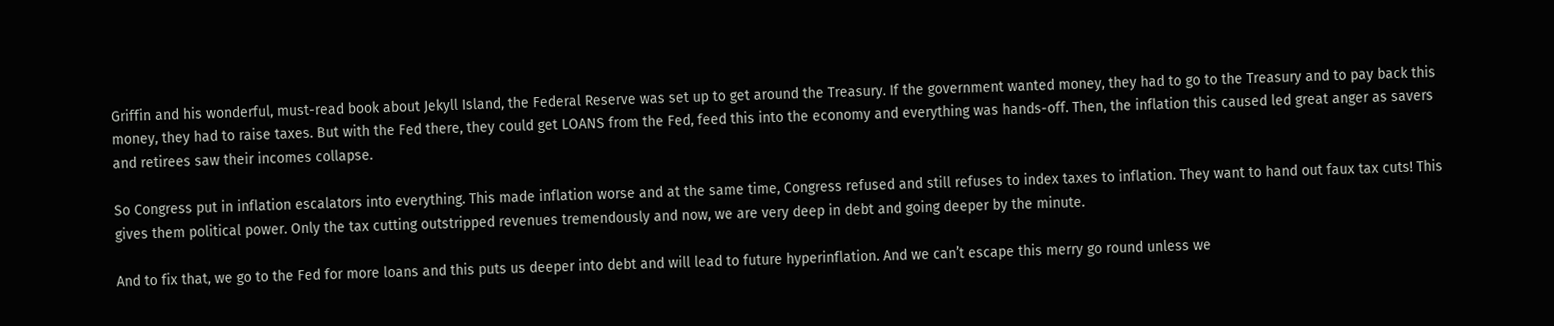Griffin and his wonderful, must-read book about Jekyll Island, the Federal Reserve was set up to get around the Treasury. If the government wanted money, they had to go to the Treasury and to pay back this money, they had to raise taxes. But with the Fed there, they could get LOANS from the Fed, feed this into the economy and everything was hands-off. Then, the inflation this caused led great anger as savers and retirees saw their incomes collapse.

So Congress put in inflation escalators into everything. This made inflation worse and at the same time, Congress refused and still refuses to index taxes to inflation. They want to hand out faux tax cuts! This gives them political power. Only the tax cutting outstripped revenues tremendously and now, we are very deep in debt and going deeper by the minute.

And to fix that, we go to the Fed for more loans and this puts us deeper into debt and will lead to future hyperinflation. And we can’t escape this merry go round unless we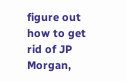figure out how to get rid of JP Morgan,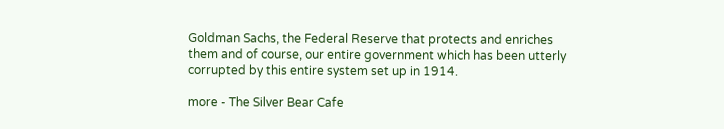Goldman Sachs, the Federal Reserve that protects and enriches them and of course, our entire government which has been utterly corrupted by this entire system set up in 1914.

more - The Silver Bear Cafe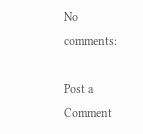No comments:

Post a Comment